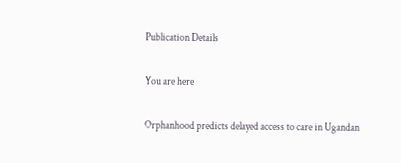Publication Details

You are here

Orphanhood predicts delayed access to care in Ugandan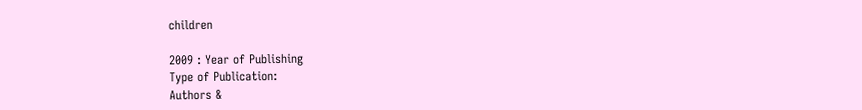children

2009 : Year of Publishing
Type of Publication:
Authors &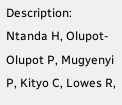Description:
Ntanda H, Olupot-Olupot P, Mugyenyi P, Kityo C, Lowes R,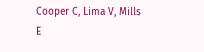Cooper C, Lima V, Mills E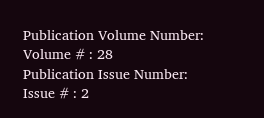Publication Volume Number:
Volume # : 28
Publication Issue Number:
Issue # : 2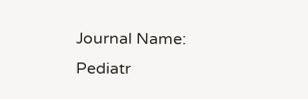Journal Name:
Pediatr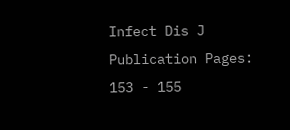Infect Dis J
Publication Pages:
153 - 155